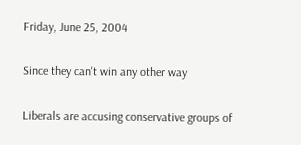Friday, June 25, 2004

Since they can't win any other way

Liberals are accusing conservative groups of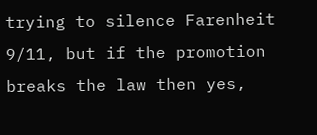trying to silence Farenheit 9/11, but if the promotion breaks the law then yes,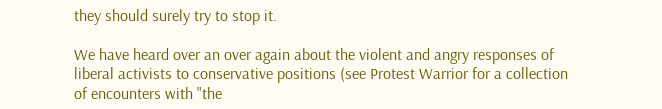they should surely try to stop it.

We have heard over an over again about the violent and angry responses of liberal activists to conservative positions (see Protest Warrior for a collection of encounters with "the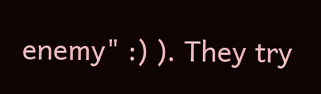enemy" :) ). They try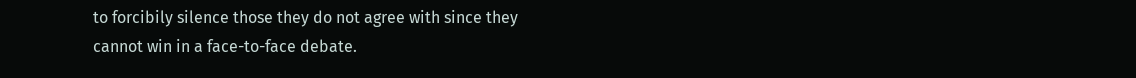to forcibily silence those they do not agree with since they cannot win in a face-to-face debate.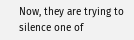Now, they are trying to silence one of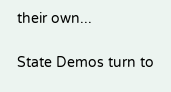their own...

State Demos turn to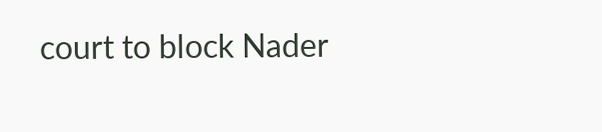court to block Nader